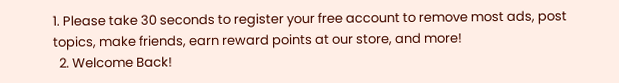1. Please take 30 seconds to register your free account to remove most ads, post topics, make friends, earn reward points at our store, and more!
  2. Welcome Back!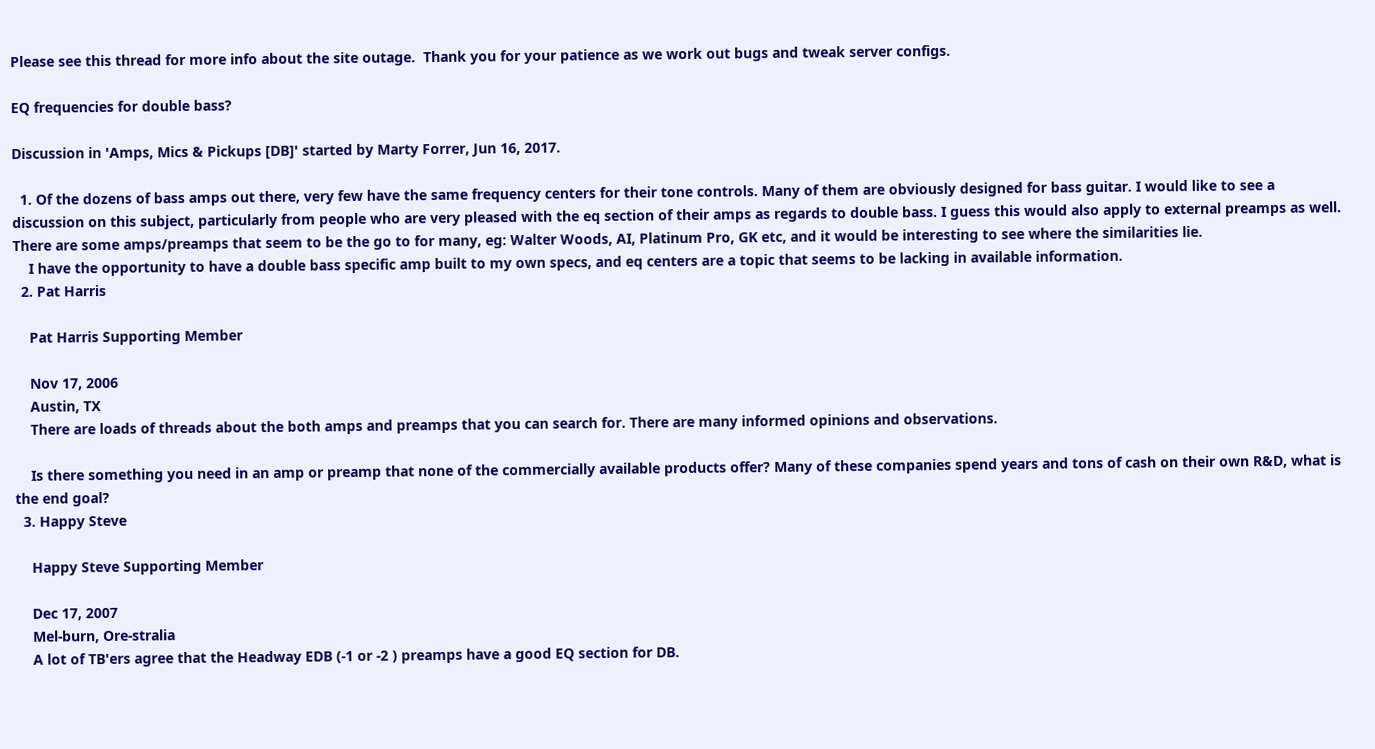Please see this thread for more info about the site outage.  Thank you for your patience as we work out bugs and tweak server configs.

EQ frequencies for double bass?

Discussion in 'Amps, Mics & Pickups [DB]' started by Marty Forrer, Jun 16, 2017.

  1. Of the dozens of bass amps out there, very few have the same frequency centers for their tone controls. Many of them are obviously designed for bass guitar. I would like to see a discussion on this subject, particularly from people who are very pleased with the eq section of their amps as regards to double bass. I guess this would also apply to external preamps as well. There are some amps/preamps that seem to be the go to for many, eg: Walter Woods, AI, Platinum Pro, GK etc, and it would be interesting to see where the similarities lie.
    I have the opportunity to have a double bass specific amp built to my own specs, and eq centers are a topic that seems to be lacking in available information.
  2. Pat Harris

    Pat Harris Supporting Member

    Nov 17, 2006
    Austin, TX
    There are loads of threads about the both amps and preamps that you can search for. There are many informed opinions and observations.

    Is there something you need in an amp or preamp that none of the commercially available products offer? Many of these companies spend years and tons of cash on their own R&D, what is the end goal?
  3. Happy Steve

    Happy Steve Supporting Member

    Dec 17, 2007
    Mel-burn, Ore-stralia
    A lot of TB'ers agree that the Headway EDB (-1 or -2 ) preamps have a good EQ section for DB.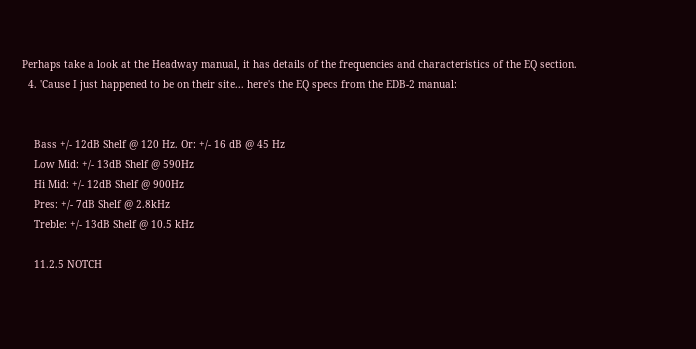Perhaps take a look at the Headway manual, it has details of the frequencies and characteristics of the EQ section.
  4. 'Cause I just happened to be on their site... here's the EQ specs from the EDB-2 manual:


    Bass +/- 12dB Shelf @ 120 Hz. Or: +/- 16 dB @ 45 Hz
    Low Mid: +/- 13dB Shelf @ 590Hz
    Hi Mid: +/- 12dB Shelf @ 900Hz
    Pres: +/- 7dB Shelf @ 2.8kHz
    Treble: +/- 13dB Shelf @ 10.5 kHz

    11.2.5 NOTCH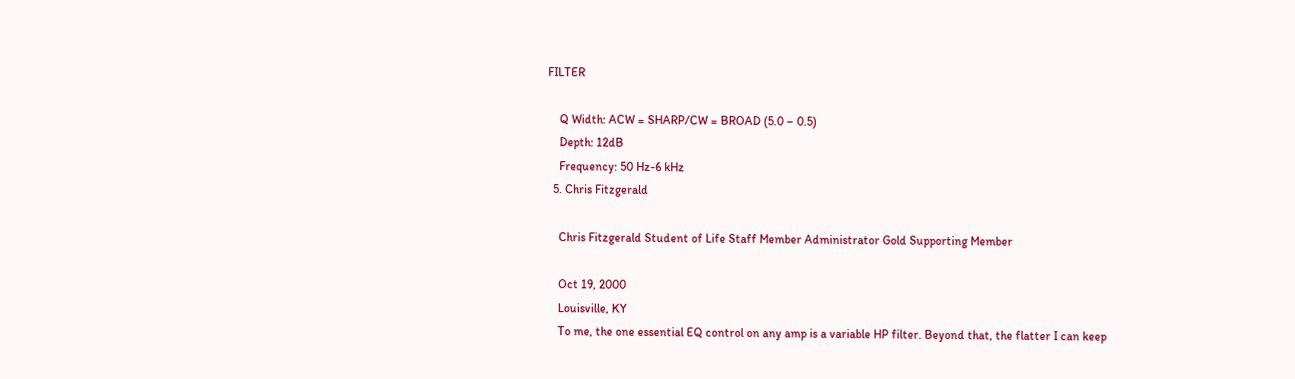FILTER

    Q Width: ACW = SHARP/CW = BROAD (5.0 – 0.5)
    Depth: 12dB
    Frequency: 50 Hz-6 kHz
  5. Chris Fitzgerald

    Chris Fitzgerald Student of Life Staff Member Administrator Gold Supporting Member

    Oct 19, 2000
    Louisville, KY
    To me, the one essential EQ control on any amp is a variable HP filter. Beyond that, the flatter I can keep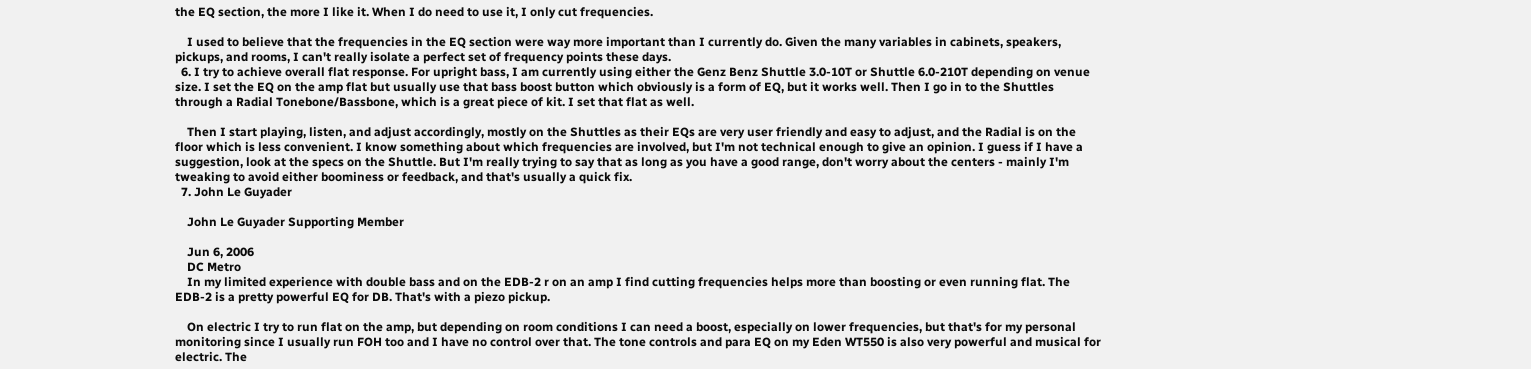the EQ section, the more I like it. When I do need to use it, I only cut frequencies.

    I used to believe that the frequencies in the EQ section were way more important than I currently do. Given the many variables in cabinets, speakers, pickups, and rooms, I can't really isolate a perfect set of frequency points these days.
  6. I try to achieve overall flat response. For upright bass, I am currently using either the Genz Benz Shuttle 3.0-10T or Shuttle 6.0-210T depending on venue size. I set the EQ on the amp flat but usually use that bass boost button which obviously is a form of EQ, but it works well. Then I go in to the Shuttles through a Radial Tonebone/Bassbone, which is a great piece of kit. I set that flat as well.

    Then I start playing, listen, and adjust accordingly, mostly on the Shuttles as their EQs are very user friendly and easy to adjust, and the Radial is on the floor which is less convenient. I know something about which frequencies are involved, but I'm not technical enough to give an opinion. I guess if I have a suggestion, look at the specs on the Shuttle. But I'm really trying to say that as long as you have a good range, don't worry about the centers - mainly I'm tweaking to avoid either boominess or feedback, and that's usually a quick fix.
  7. John Le Guyader

    John Le Guyader Supporting Member

    Jun 6, 2006
    DC Metro
    In my limited experience with double bass and on the EDB-2 r on an amp I find cutting frequencies helps more than boosting or even running flat. The EDB-2 is a pretty powerful EQ for DB. That's with a piezo pickup.

    On electric I try to run flat on the amp, but depending on room conditions I can need a boost, especially on lower frequencies, but that's for my personal monitoring since I usually run FOH too and I have no control over that. The tone controls and para EQ on my Eden WT550 is also very powerful and musical for electric. The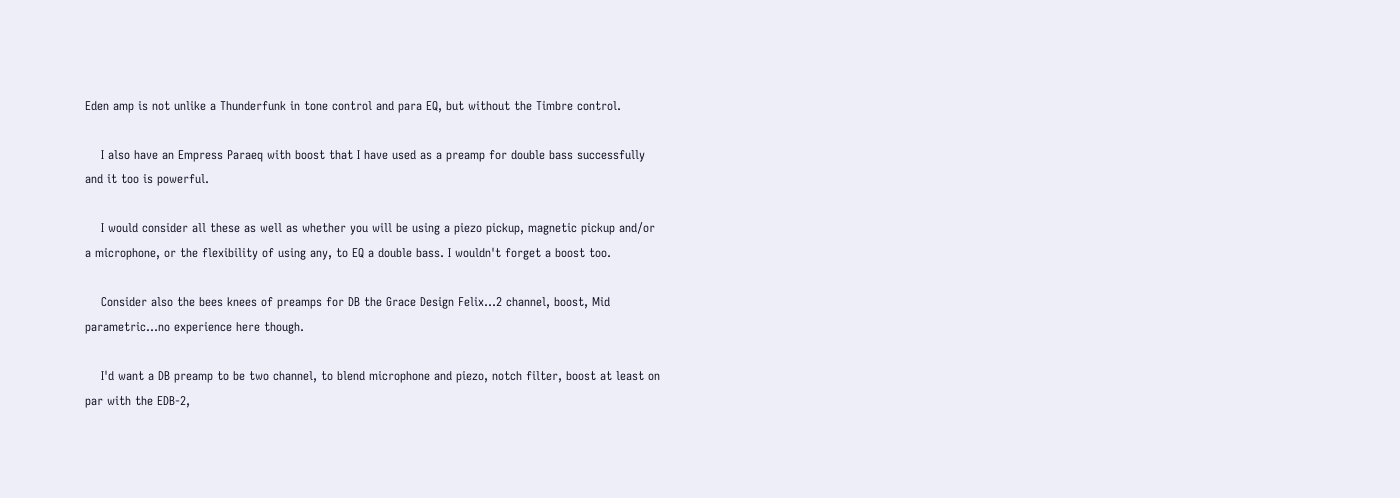Eden amp is not unlike a Thunderfunk in tone control and para EQ, but without the Timbre control.

    I also have an Empress Paraeq with boost that I have used as a preamp for double bass successfully and it too is powerful.

    I would consider all these as well as whether you will be using a piezo pickup, magnetic pickup and/or a microphone, or the flexibility of using any, to EQ a double bass. I wouldn't forget a boost too.

    Consider also the bees knees of preamps for DB the Grace Design Felix...2 channel, boost, Mid parametric...no experience here though.

    I'd want a DB preamp to be two channel, to blend microphone and piezo, notch filter, boost at least on par with the EDB-2,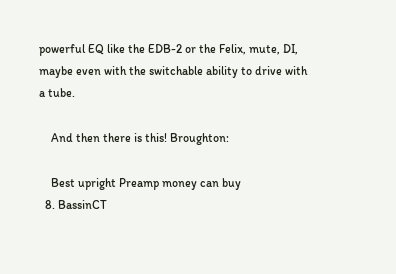powerful EQ like the EDB-2 or the Felix, mute, DI, maybe even with the switchable ability to drive with a tube.

    And then there is this! Broughton:

    Best upright Preamp money can buy
  8. BassinCT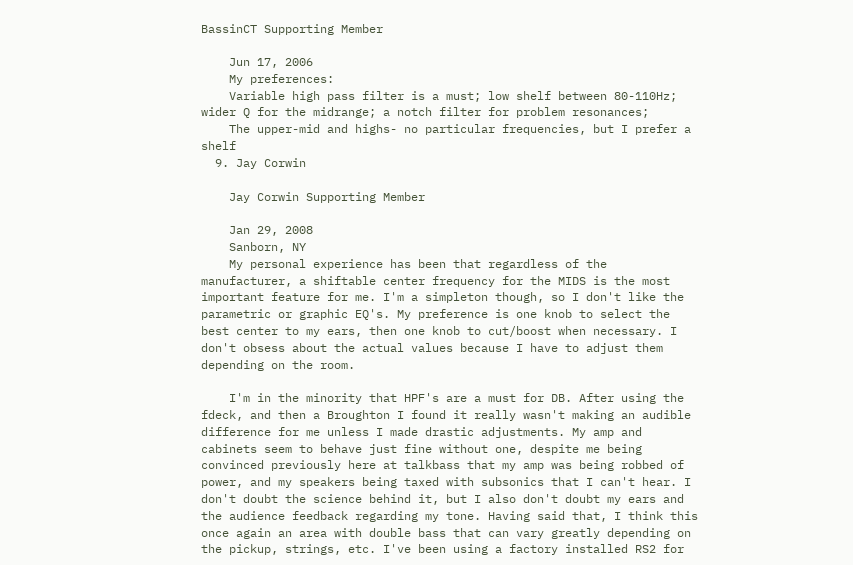BassinCT Supporting Member

    Jun 17, 2006
    My preferences:
    Variable high pass filter is a must; low shelf between 80-110Hz; wider Q for the midrange; a notch filter for problem resonances;
    The upper-mid and highs- no particular frequencies, but I prefer a shelf
  9. Jay Corwin

    Jay Corwin Supporting Member

    Jan 29, 2008
    Sanborn, NY
    My personal experience has been that regardless of the manufacturer, a shiftable center frequency for the MIDS is the most important feature for me. I'm a simpleton though, so I don't like the parametric or graphic EQ's. My preference is one knob to select the best center to my ears, then one knob to cut/boost when necessary. I don't obsess about the actual values because I have to adjust them depending on the room.

    I'm in the minority that HPF's are a must for DB. After using the fdeck, and then a Broughton I found it really wasn't making an audible difference for me unless I made drastic adjustments. My amp and cabinets seem to behave just fine without one, despite me being convinced previously here at talkbass that my amp was being robbed of power, and my speakers being taxed with subsonics that I can't hear. I don't doubt the science behind it, but I also don't doubt my ears and the audience feedback regarding my tone. Having said that, I think this once again an area with double bass that can vary greatly depending on the pickup, strings, etc. I've been using a factory installed RS2 for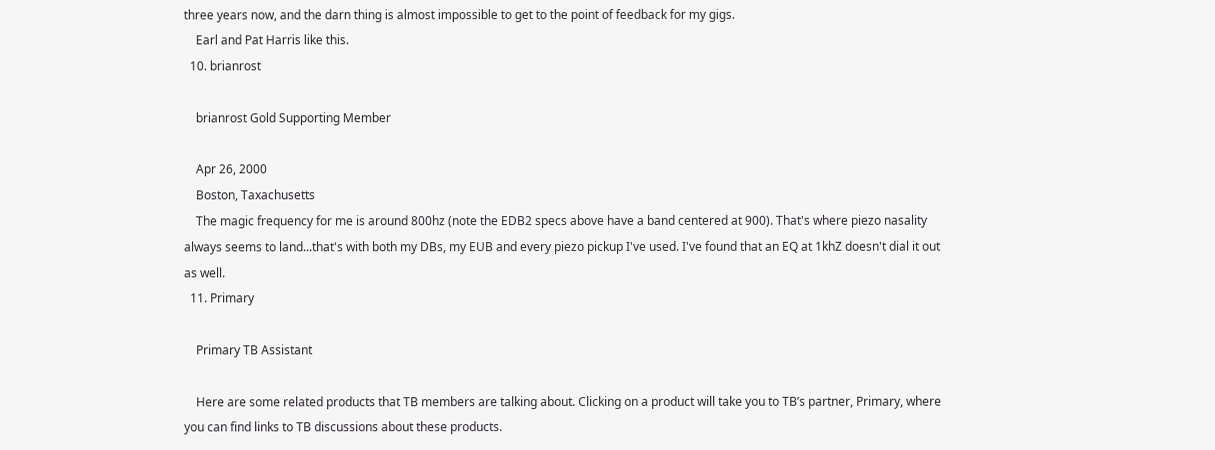three years now, and the darn thing is almost impossible to get to the point of feedback for my gigs.
    Earl and Pat Harris like this.
  10. brianrost

    brianrost Gold Supporting Member

    Apr 26, 2000
    Boston, Taxachusetts
    The magic frequency for me is around 800hz (note the EDB2 specs above have a band centered at 900). That's where piezo nasality always seems to land...that's with both my DBs, my EUB and every piezo pickup I've used. I've found that an EQ at 1khZ doesn't dial it out as well.
  11. Primary

    Primary TB Assistant

    Here are some related products that TB members are talking about. Clicking on a product will take you to TB’s partner, Primary, where you can find links to TB discussions about these products.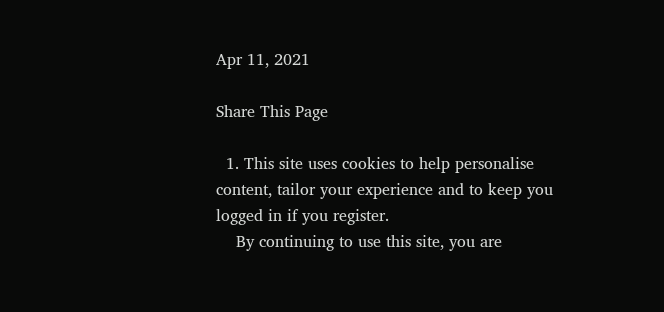Apr 11, 2021

Share This Page

  1. This site uses cookies to help personalise content, tailor your experience and to keep you logged in if you register.
    By continuing to use this site, you are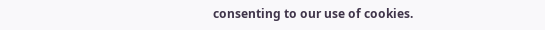consenting to our use of cookies.